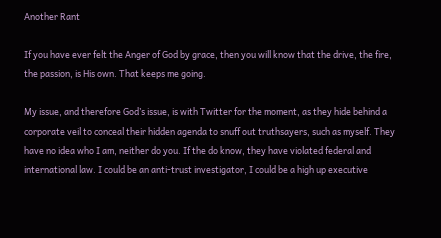Another Rant

If you have ever felt the Anger of God by grace, then you will know that the drive, the fire, the passion, is His own. That keeps me going.

My issue, and therefore God’s issue, is with Twitter for the moment, as they hide behind a corporate veil to conceal their hidden agenda to snuff out truthsayers, such as myself. They have no idea who I am, neither do you. If the do know, they have violated federal and international law. I could be an anti-trust investigator, I could be a high up executive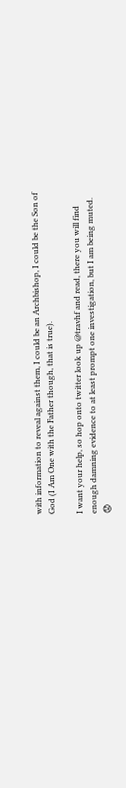with information to reveal against them, I could be an Archbishop, I could be the Son of God (I Am One with the Father though, that is true).

I want your help, so hop onto twitter look up @travhf and read, there you will find enough damning evidence to at least prompt one investigation, but I am being muted. 😟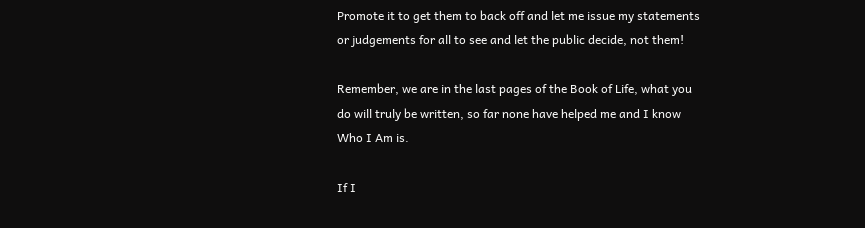Promote it to get them to back off and let me issue my statements or judgements for all to see and let the public decide, not them!

Remember, we are in the last pages of the Book of Life, what you do will truly be written, so far none have helped me and I know Who I Am is.

If I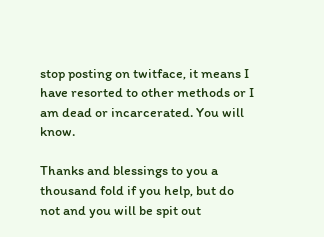stop posting on twitface, it means I have resorted to other methods or I am dead or incarcerated. You will know.

Thanks and blessings to you a thousand fold if you help, but do not and you will be spit out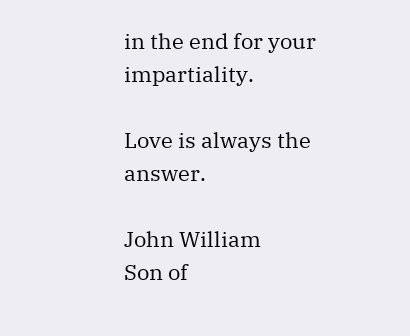in the end for your impartiality.

Love is always the answer.

John William
Son of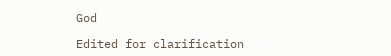God

Edited for clarification